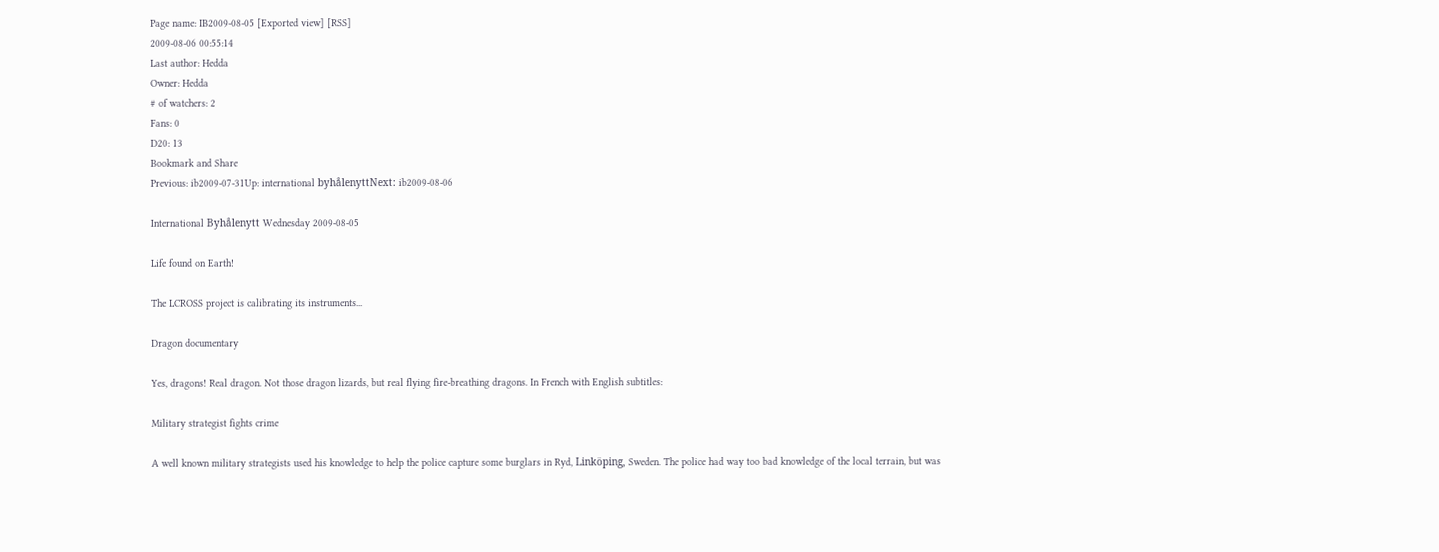Page name: IB2009-08-05 [Exported view] [RSS]
2009-08-06 00:55:14
Last author: Hedda
Owner: Hedda
# of watchers: 2
Fans: 0
D20: 13
Bookmark and Share
Previous: ib2009-07-31Up: international byhålenyttNext: ib2009-08-06

International Byhålenytt Wednesday 2009-08-05

Life found on Earth!

The LCROSS project is calibrating its instruments...

Dragon documentary

Yes, dragons! Real dragon. Not those dragon lizards, but real flying fire-breathing dragons. In French with English subtitles:

Military strategist fights crime

A well known military strategists used his knowledge to help the police capture some burglars in Ryd, Linköping, Sweden. The police had way too bad knowledge of the local terrain, but was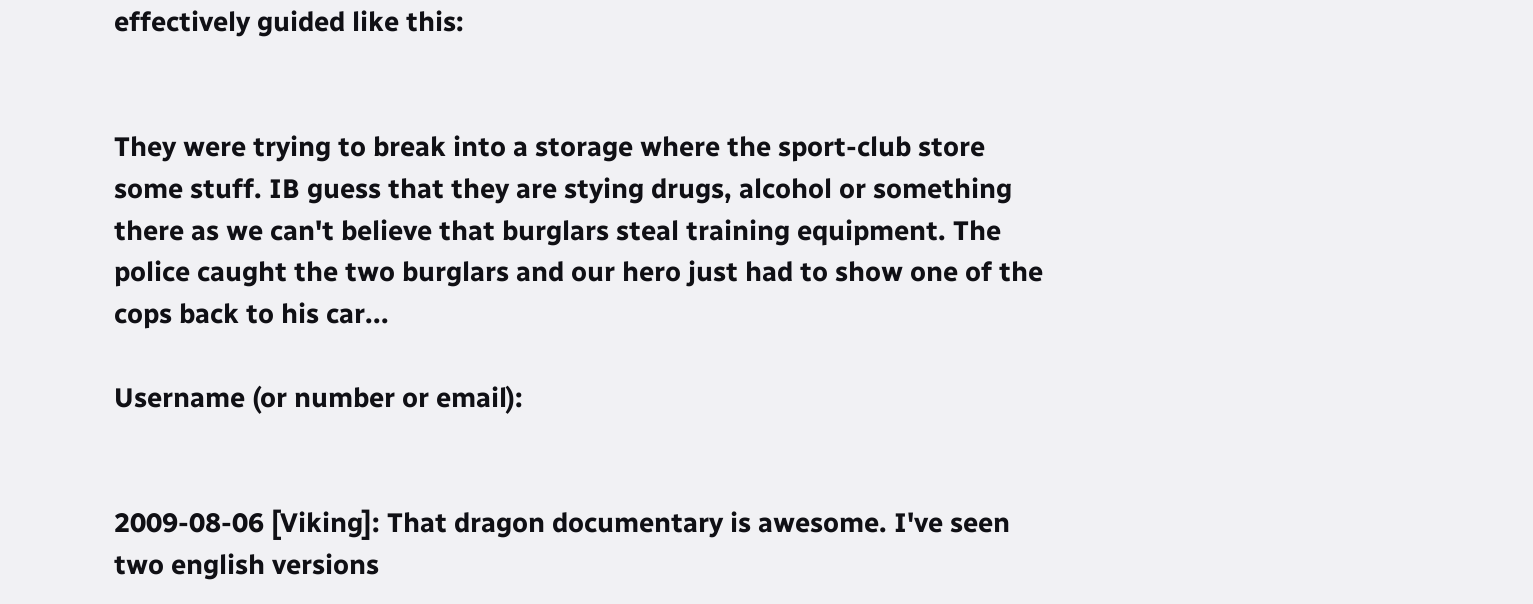effectively guided like this:


They were trying to break into a storage where the sport-club store some stuff. IB guess that they are stying drugs, alcohol or something there as we can't believe that burglars steal training equipment. The police caught the two burglars and our hero just had to show one of the cops back to his car...

Username (or number or email):


2009-08-06 [Viking]: That dragon documentary is awesome. I've seen two english versions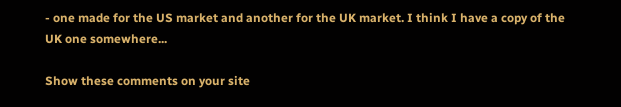- one made for the US market and another for the UK market. I think I have a copy of the UK one somewhere...

Show these comments on your site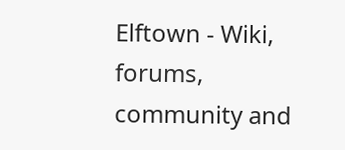Elftown - Wiki, forums, community and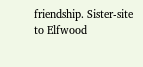friendship. Sister-site to Elfwood